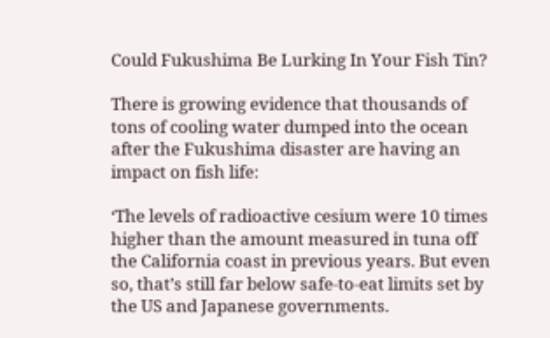Could Fukushima Be Lurking In Your Fish Tin?

There is growing evidence that thousands of tons of cooling water dumped into the ocean after the Fukushima disaster are having an impact on fish life:

‘The levels of radioactive cesium were 10 times higher than the amount measured in tuna off the California coast in previous years. But even so, that’s still far below safe-to-eat limits set by the US and Japanese governments.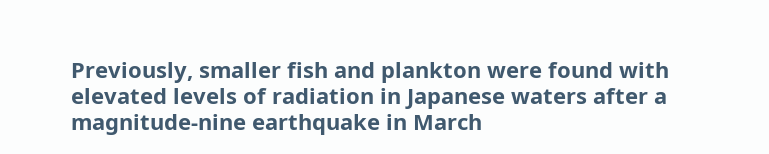Previously, smaller fish and plankton were found with elevated levels of radiation in Japanese waters after a magnitude-nine earthquake in March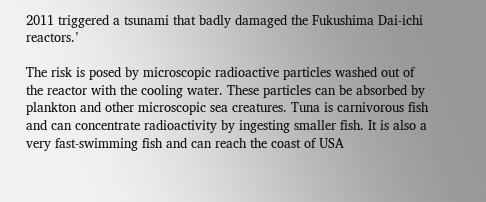2011 triggered a tsunami that badly damaged the Fukushima Dai-ichi reactors.’

The risk is posed by microscopic radioactive particles washed out of the reactor with the cooling water. These particles can be absorbed by plankton and other microscopic sea creatures. Tuna is carnivorous fish and can concentrate radioactivity by ingesting smaller fish. It is also a very fast-swimming fish and can reach the coast of USA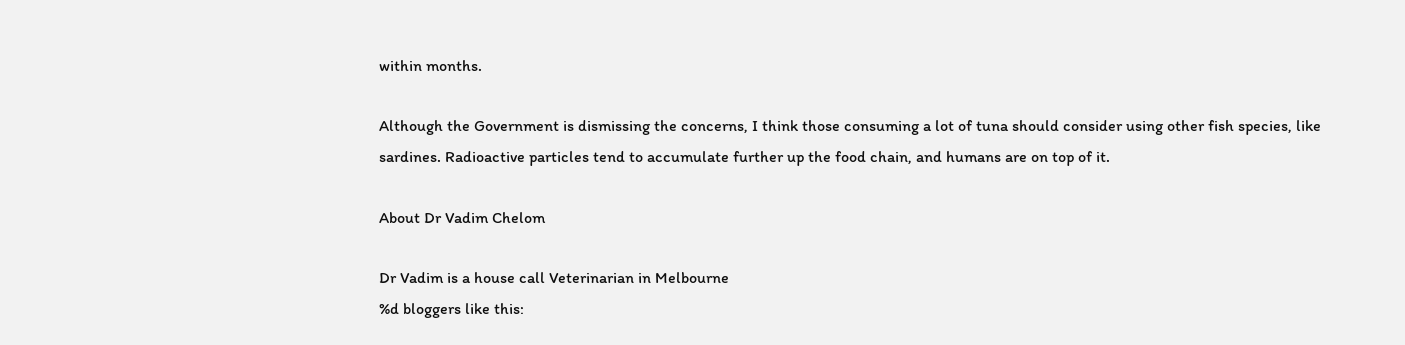within months.

Although the Government is dismissing the concerns, I think those consuming a lot of tuna should consider using other fish species, like sardines. Radioactive particles tend to accumulate further up the food chain, and humans are on top of it.

About Dr Vadim Chelom

Dr Vadim is a house call Veterinarian in Melbourne
%d bloggers like this: